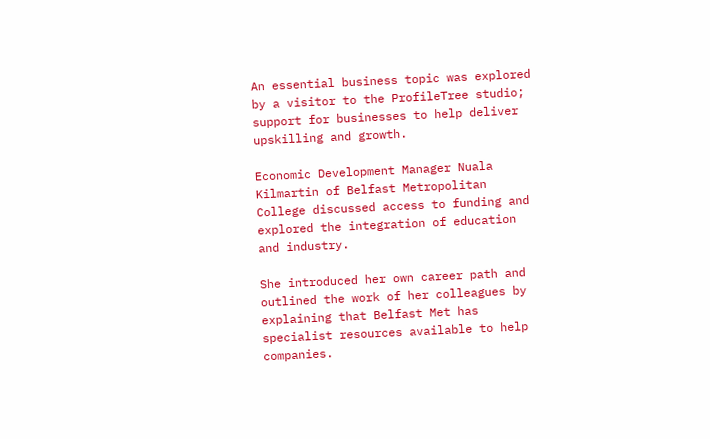An essential business topic was explored by a visitor to the ProfileTree studio; support for businesses to help deliver upskilling and growth.

Economic Development Manager Nuala Kilmartin of Belfast Metropolitan College discussed access to funding and explored the integration of education and industry.

She introduced her own career path and outlined the work of her colleagues by explaining that Belfast Met has specialist resources available to help companies.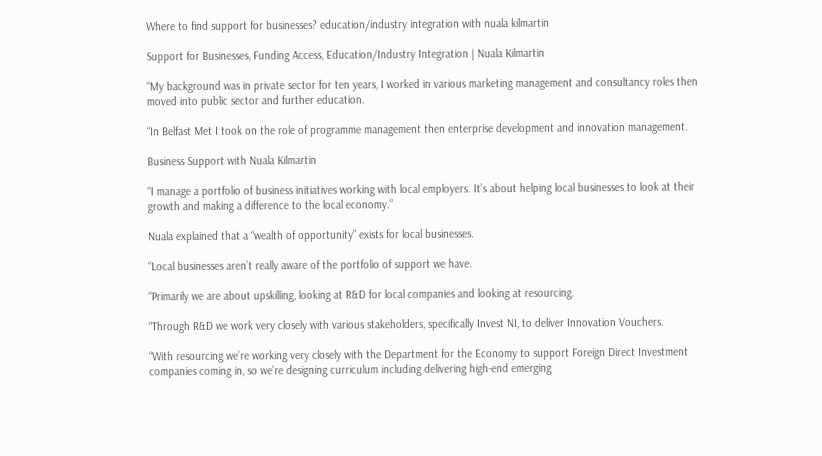Where to find support for businesses? education/industry integration with nuala kilmartin

Support for Businesses, Funding Access, Education/Industry Integration | Nuala Kilmartin

“My background was in private sector for ten years, I worked in various marketing management and consultancy roles then moved into public sector and further education.

“In Belfast Met I took on the role of programme management then enterprise development and innovation management.

Business Support with Nuala Kilmartin

“I manage a portfolio of business initiatives working with local employers. It’s about helping local businesses to look at their growth and making a difference to the local economy.”

Nuala explained that a “wealth of opportunity” exists for local businesses.

“Local businesses aren’t really aware of the portfolio of support we have.

“Primarily we are about upskilling, looking at R&D for local companies and looking at resourcing.

“Through R&D we work very closely with various stakeholders, specifically Invest NI, to deliver Innovation Vouchers.

“With resourcing we’re working very closely with the Department for the Economy to support Foreign Direct Investment companies coming in, so we’re designing curriculum including delivering high-end emerging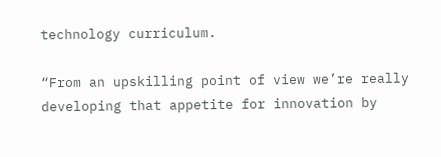technology curriculum.

“From an upskilling point of view we’re really developing that appetite for innovation by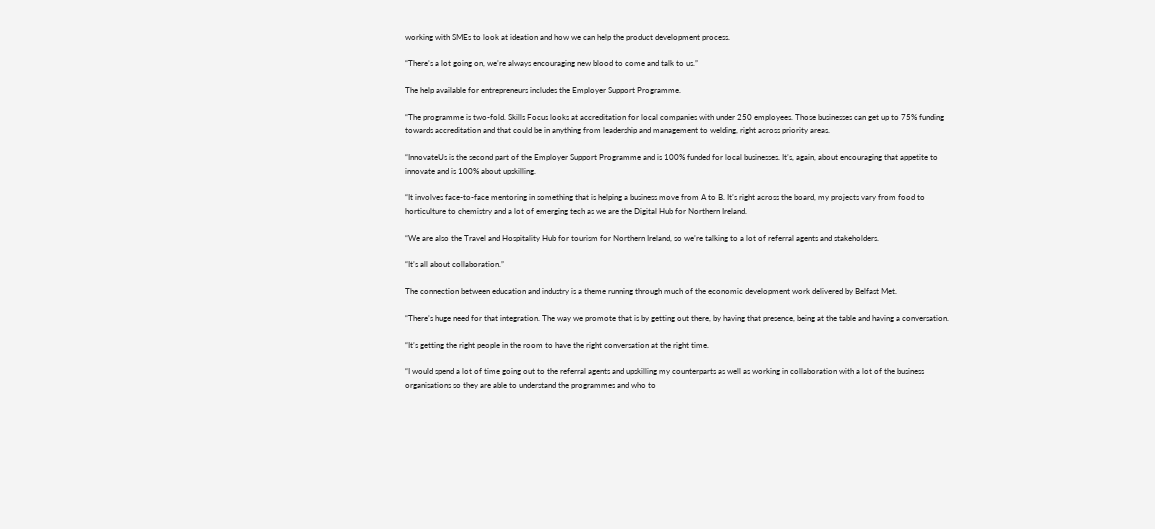working with SMEs to look at ideation and how we can help the product development process.

“There’s a lot going on, we’re always encouraging new blood to come and talk to us.”

The help available for entrepreneurs includes the Employer Support Programme.

“The programme is two-fold. Skills Focus looks at accreditation for local companies with under 250 employees. Those businesses can get up to 75% funding towards accreditation and that could be in anything from leadership and management to welding, right across priority areas.

“InnovateUs is the second part of the Employer Support Programme and is 100% funded for local businesses. It’s, again, about encouraging that appetite to innovate and is 100% about upskilling.

“It involves face-to-face mentoring in something that is helping a business move from A to B. It’s right across the board, my projects vary from food to horticulture to chemistry and a lot of emerging tech as we are the Digital Hub for Northern Ireland.

“We are also the Travel and Hospitality Hub for tourism for Northern Ireland, so we’re talking to a lot of referral agents and stakeholders.

“It’s all about collaboration.”

The connection between education and industry is a theme running through much of the economic development work delivered by Belfast Met.

“There’s huge need for that integration. The way we promote that is by getting out there, by having that presence, being at the table and having a conversation.

“It’s getting the right people in the room to have the right conversation at the right time.

“I would spend a lot of time going out to the referral agents and upskilling my counterparts as well as working in collaboration with a lot of the business organisations so they are able to understand the programmes and who to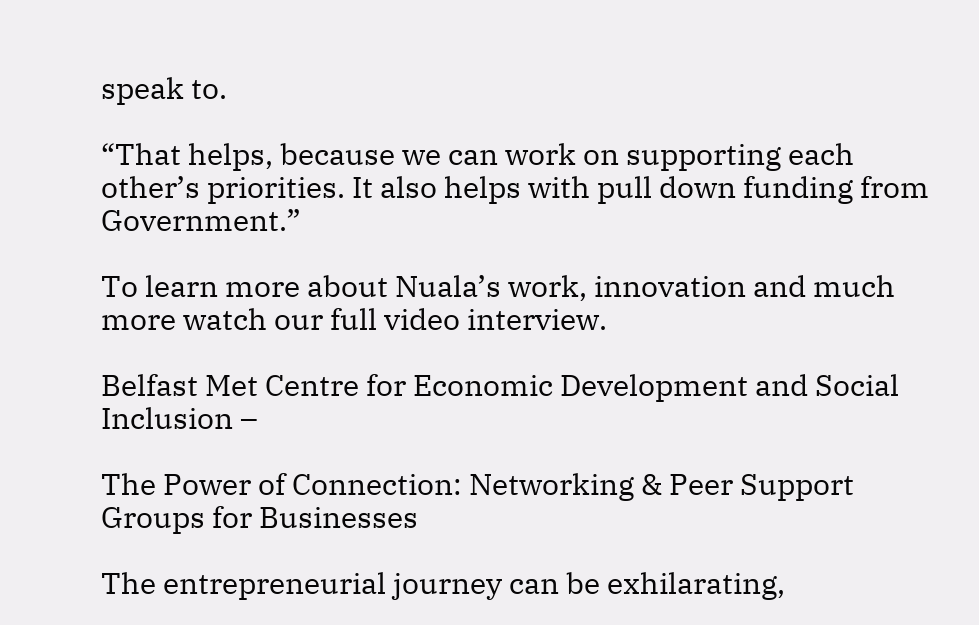speak to.

“That helps, because we can work on supporting each other’s priorities. It also helps with pull down funding from Government.”

To learn more about Nuala’s work, innovation and much more watch our full video interview.

Belfast Met Centre for Economic Development and Social Inclusion –

The Power of Connection: Networking & Peer Support Groups for Businesses

The entrepreneurial journey can be exhilarating,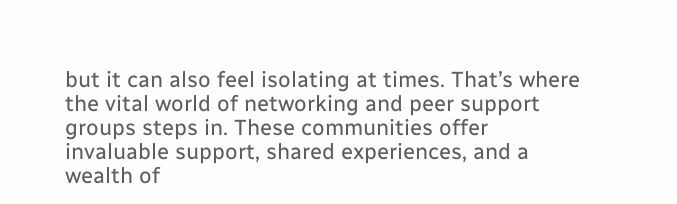but it can also feel isolating at times. That’s where the vital world of networking and peer support groups steps in. These communities offer invaluable support, shared experiences, and a wealth of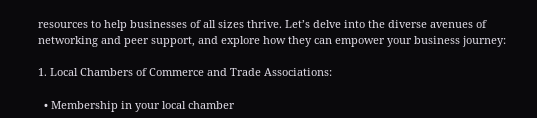resources to help businesses of all sizes thrive. Let’s delve into the diverse avenues of networking and peer support, and explore how they can empower your business journey:

1. Local Chambers of Commerce and Trade Associations:

  • Membership in your local chamber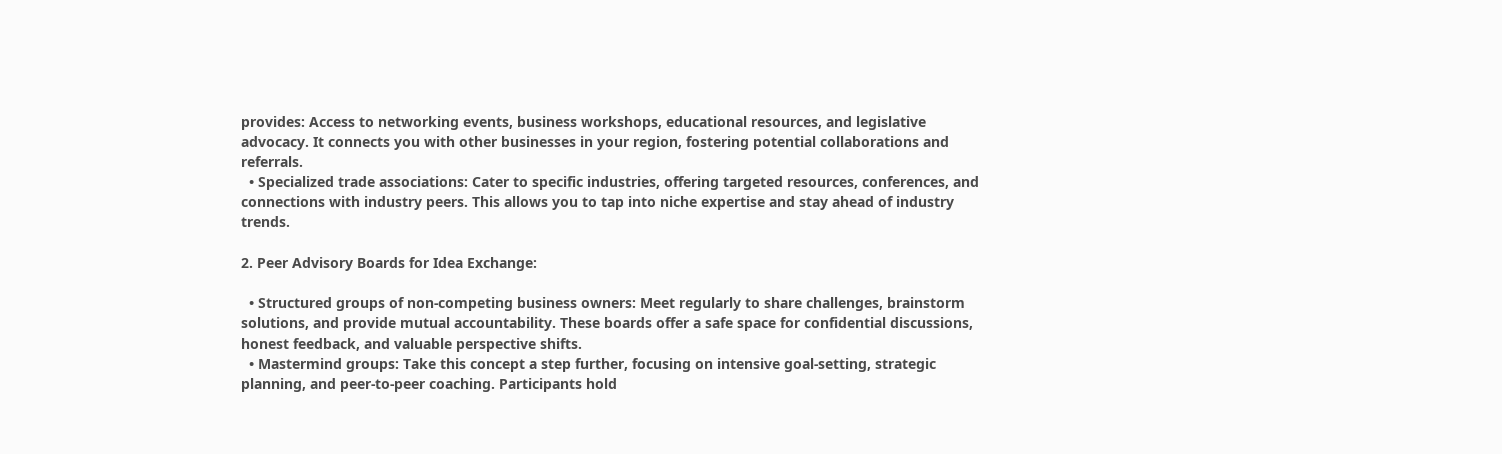provides: Access to networking events, business workshops, educational resources, and legislative advocacy. It connects you with other businesses in your region, fostering potential collaborations and referrals.
  • Specialized trade associations: Cater to specific industries, offering targeted resources, conferences, and connections with industry peers. This allows you to tap into niche expertise and stay ahead of industry trends.

2. Peer Advisory Boards for Idea Exchange:

  • Structured groups of non-competing business owners: Meet regularly to share challenges, brainstorm solutions, and provide mutual accountability. These boards offer a safe space for confidential discussions, honest feedback, and valuable perspective shifts.
  • Mastermind groups: Take this concept a step further, focusing on intensive goal-setting, strategic planning, and peer-to-peer coaching. Participants hold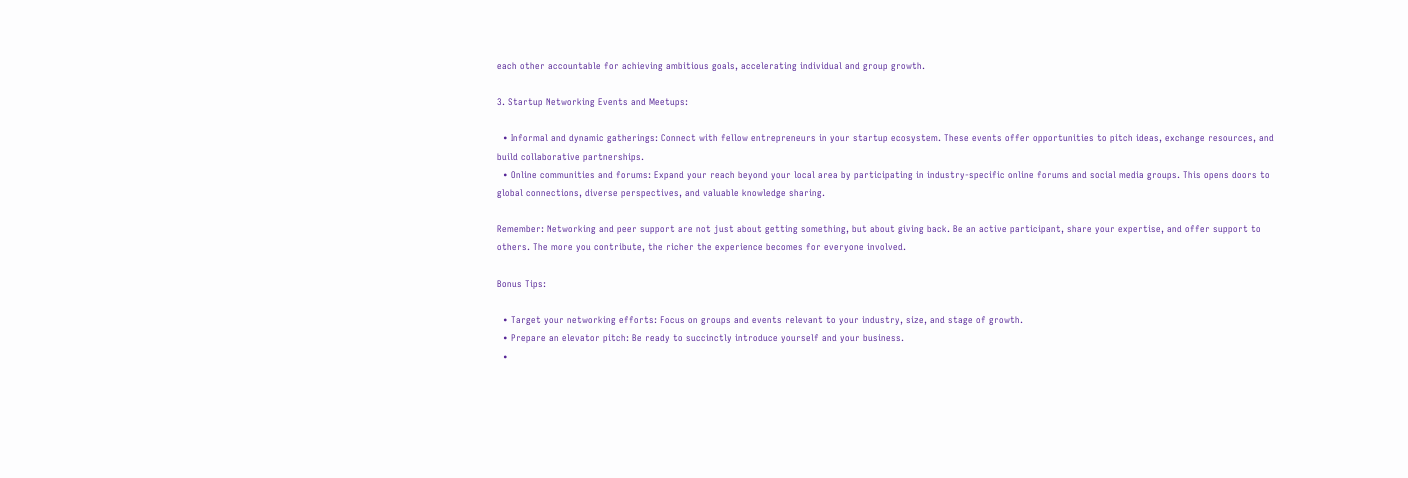each other accountable for achieving ambitious goals, accelerating individual and group growth.

3. Startup Networking Events and Meetups:

  • Informal and dynamic gatherings: Connect with fellow entrepreneurs in your startup ecosystem. These events offer opportunities to pitch ideas, exchange resources, and build collaborative partnerships.
  • Online communities and forums: Expand your reach beyond your local area by participating in industry-specific online forums and social media groups. This opens doors to global connections, diverse perspectives, and valuable knowledge sharing.

Remember: Networking and peer support are not just about getting something, but about giving back. Be an active participant, share your expertise, and offer support to others. The more you contribute, the richer the experience becomes for everyone involved.

Bonus Tips:

  • Target your networking efforts: Focus on groups and events relevant to your industry, size, and stage of growth.
  • Prepare an elevator pitch: Be ready to succinctly introduce yourself and your business.
  •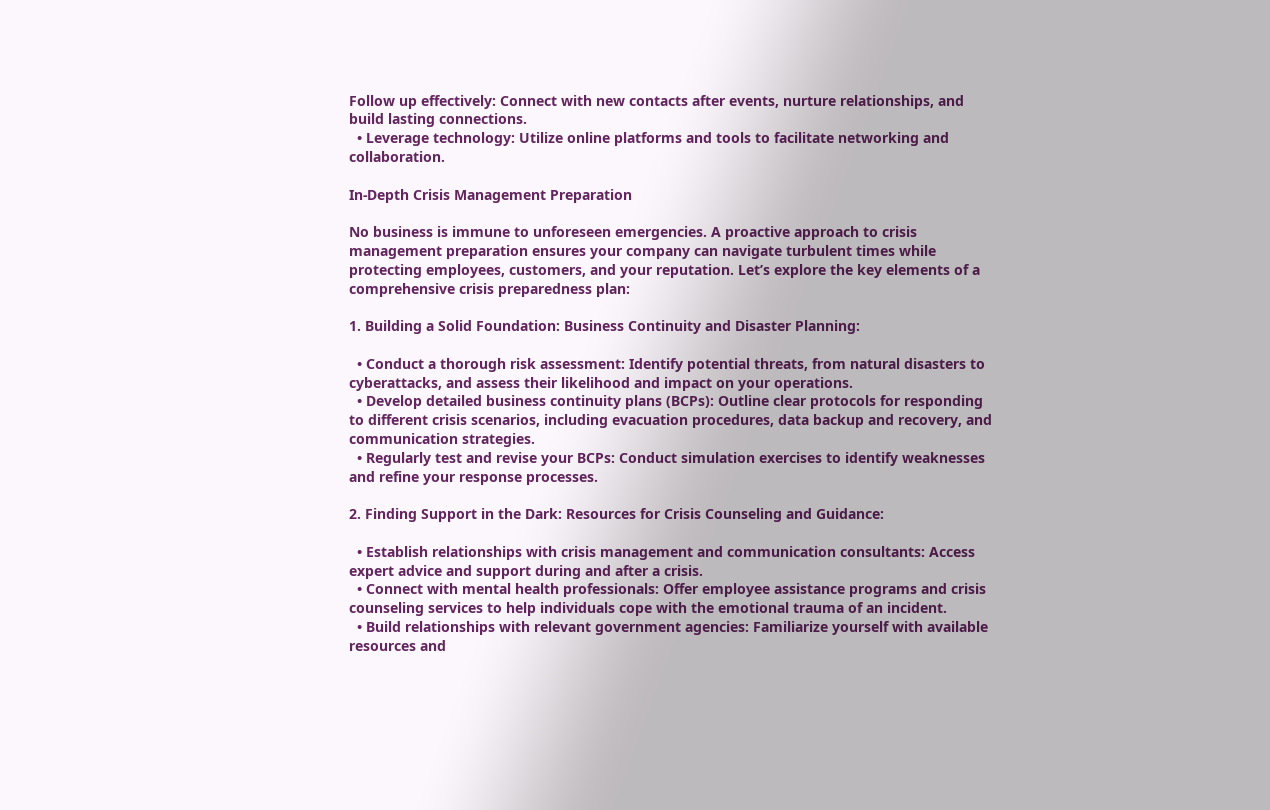Follow up effectively: Connect with new contacts after events, nurture relationships, and build lasting connections.
  • Leverage technology: Utilize online platforms and tools to facilitate networking and collaboration.

In-Depth Crisis Management Preparation

No business is immune to unforeseen emergencies. A proactive approach to crisis management preparation ensures your company can navigate turbulent times while protecting employees, customers, and your reputation. Let’s explore the key elements of a comprehensive crisis preparedness plan:

1. Building a Solid Foundation: Business Continuity and Disaster Planning:

  • Conduct a thorough risk assessment: Identify potential threats, from natural disasters to cyberattacks, and assess their likelihood and impact on your operations.
  • Develop detailed business continuity plans (BCPs): Outline clear protocols for responding to different crisis scenarios, including evacuation procedures, data backup and recovery, and communication strategies.
  • Regularly test and revise your BCPs: Conduct simulation exercises to identify weaknesses and refine your response processes.

2. Finding Support in the Dark: Resources for Crisis Counseling and Guidance:

  • Establish relationships with crisis management and communication consultants: Access expert advice and support during and after a crisis.
  • Connect with mental health professionals: Offer employee assistance programs and crisis counseling services to help individuals cope with the emotional trauma of an incident.
  • Build relationships with relevant government agencies: Familiarize yourself with available resources and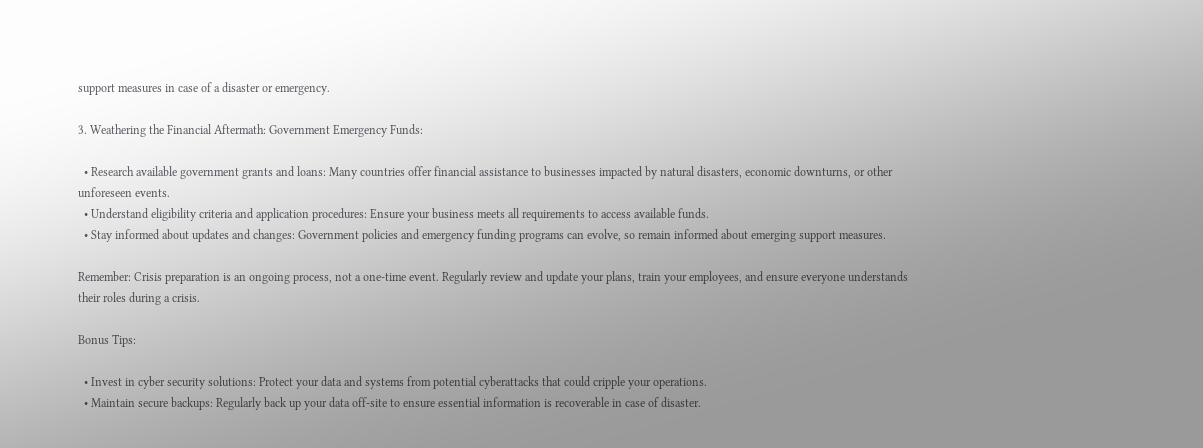support measures in case of a disaster or emergency.

3. Weathering the Financial Aftermath: Government Emergency Funds:

  • Research available government grants and loans: Many countries offer financial assistance to businesses impacted by natural disasters, economic downturns, or other unforeseen events.
  • Understand eligibility criteria and application procedures: Ensure your business meets all requirements to access available funds.
  • Stay informed about updates and changes: Government policies and emergency funding programs can evolve, so remain informed about emerging support measures.

Remember: Crisis preparation is an ongoing process, not a one-time event. Regularly review and update your plans, train your employees, and ensure everyone understands their roles during a crisis.

Bonus Tips:

  • Invest in cyber security solutions: Protect your data and systems from potential cyberattacks that could cripple your operations.
  • Maintain secure backups: Regularly back up your data off-site to ensure essential information is recoverable in case of disaster.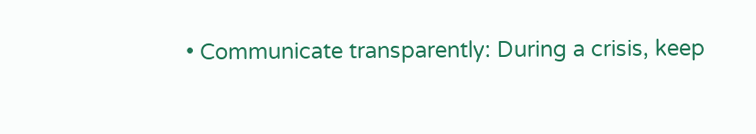• Communicate transparently: During a crisis, keep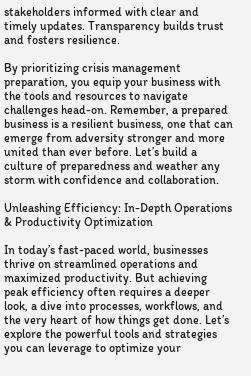stakeholders informed with clear and timely updates. Transparency builds trust and fosters resilience.

By prioritizing crisis management preparation, you equip your business with the tools and resources to navigate challenges head-on. Remember, a prepared business is a resilient business, one that can emerge from adversity stronger and more united than ever before. Let’s build a culture of preparedness and weather any storm with confidence and collaboration.

Unleashing Efficiency: In-Depth Operations & Productivity Optimization

In today’s fast-paced world, businesses thrive on streamlined operations and maximized productivity. But achieving peak efficiency often requires a deeper look, a dive into processes, workflows, and the very heart of how things get done. Let’s explore the powerful tools and strategies you can leverage to optimize your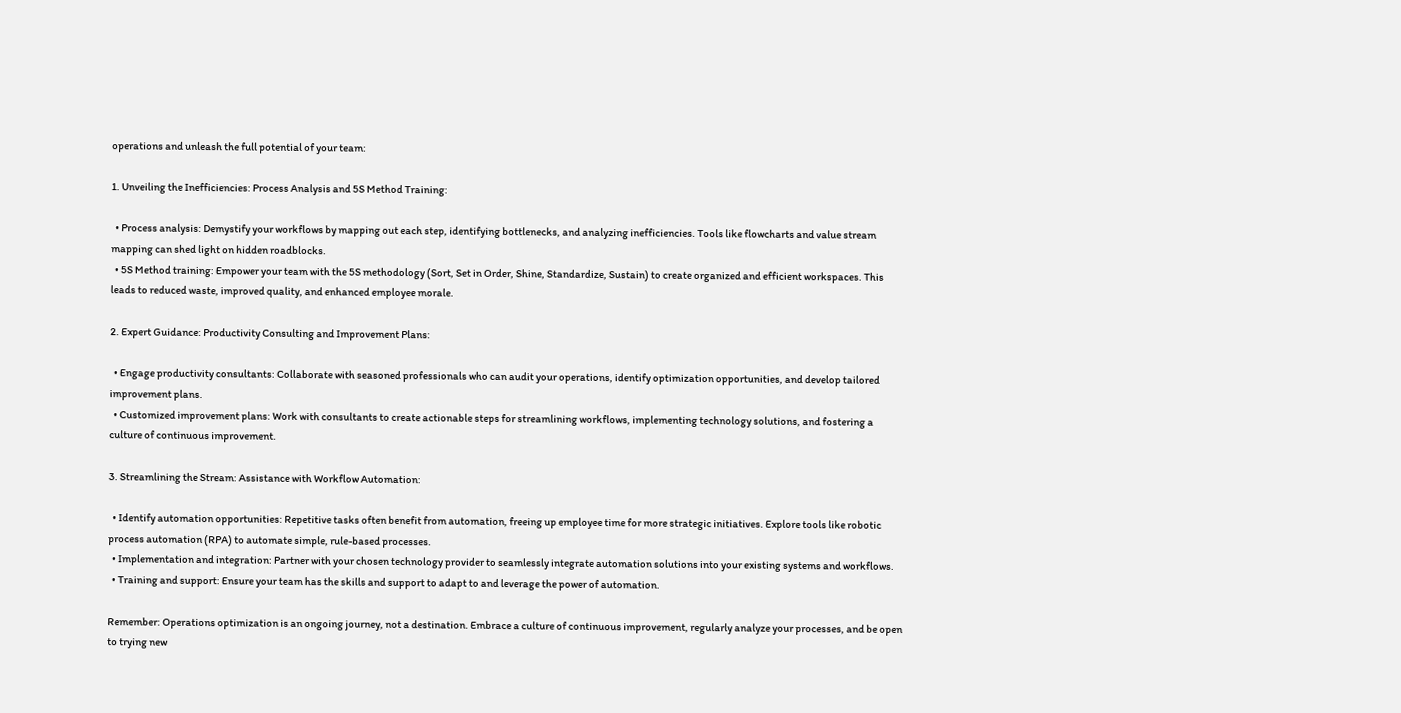operations and unleash the full potential of your team:

1. Unveiling the Inefficiencies: Process Analysis and 5S Method Training:

  • Process analysis: Demystify your workflows by mapping out each step, identifying bottlenecks, and analyzing inefficiencies. Tools like flowcharts and value stream mapping can shed light on hidden roadblocks.
  • 5S Method training: Empower your team with the 5S methodology (Sort, Set in Order, Shine, Standardize, Sustain) to create organized and efficient workspaces. This leads to reduced waste, improved quality, and enhanced employee morale.

2. Expert Guidance: Productivity Consulting and Improvement Plans:

  • Engage productivity consultants: Collaborate with seasoned professionals who can audit your operations, identify optimization opportunities, and develop tailored improvement plans.
  • Customized improvement plans: Work with consultants to create actionable steps for streamlining workflows, implementing technology solutions, and fostering a culture of continuous improvement.

3. Streamlining the Stream: Assistance with Workflow Automation:

  • Identify automation opportunities: Repetitive tasks often benefit from automation, freeing up employee time for more strategic initiatives. Explore tools like robotic process automation (RPA) to automate simple, rule-based processes.
  • Implementation and integration: Partner with your chosen technology provider to seamlessly integrate automation solutions into your existing systems and workflows.
  • Training and support: Ensure your team has the skills and support to adapt to and leverage the power of automation.

Remember: Operations optimization is an ongoing journey, not a destination. Embrace a culture of continuous improvement, regularly analyze your processes, and be open to trying new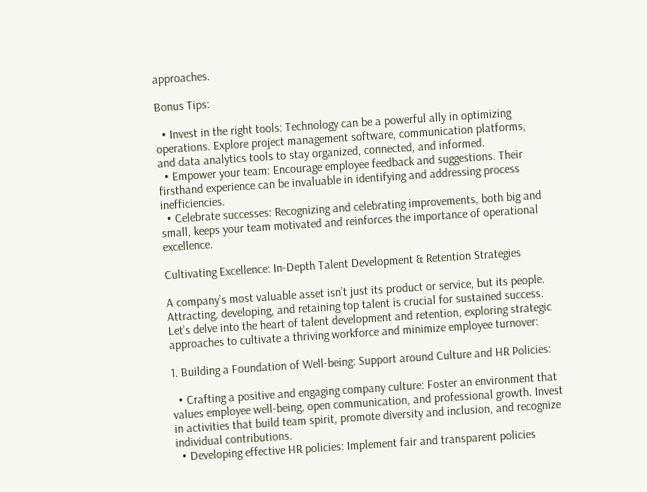approaches.

Bonus Tips:

  • Invest in the right tools: Technology can be a powerful ally in optimizing operations. Explore project management software, communication platforms, and data analytics tools to stay organized, connected, and informed.
  • Empower your team: Encourage employee feedback and suggestions. Their firsthand experience can be invaluable in identifying and addressing process inefficiencies.
  • Celebrate successes: Recognizing and celebrating improvements, both big and small, keeps your team motivated and reinforces the importance of operational excellence.

Cultivating Excellence: In-Depth Talent Development & Retention Strategies

A company’s most valuable asset isn’t just its product or service, but its people. Attracting, developing, and retaining top talent is crucial for sustained success. Let’s delve into the heart of talent development and retention, exploring strategic approaches to cultivate a thriving workforce and minimize employee turnover:

1. Building a Foundation of Well-being: Support around Culture and HR Policies:

  • Crafting a positive and engaging company culture: Foster an environment that values employee well-being, open communication, and professional growth. Invest in activities that build team spirit, promote diversity and inclusion, and recognize individual contributions.
  • Developing effective HR policies: Implement fair and transparent policies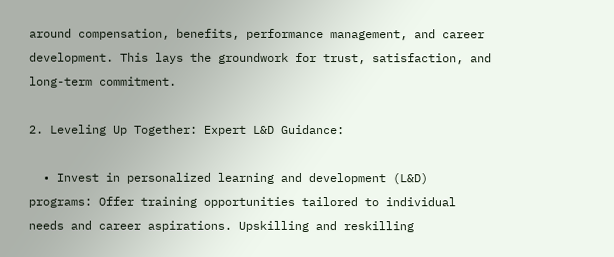around compensation, benefits, performance management, and career development. This lays the groundwork for trust, satisfaction, and long-term commitment.

2. Leveling Up Together: Expert L&D Guidance:

  • Invest in personalized learning and development (L&D) programs: Offer training opportunities tailored to individual needs and career aspirations. Upskilling and reskilling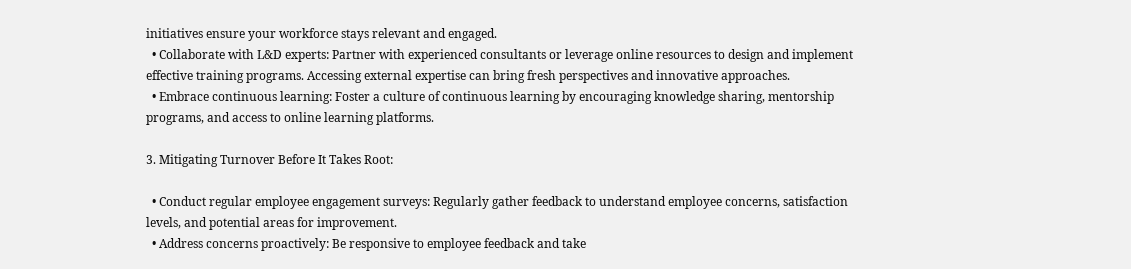initiatives ensure your workforce stays relevant and engaged.
  • Collaborate with L&D experts: Partner with experienced consultants or leverage online resources to design and implement effective training programs. Accessing external expertise can bring fresh perspectives and innovative approaches.
  • Embrace continuous learning: Foster a culture of continuous learning by encouraging knowledge sharing, mentorship programs, and access to online learning platforms.

3. Mitigating Turnover Before It Takes Root:

  • Conduct regular employee engagement surveys: Regularly gather feedback to understand employee concerns, satisfaction levels, and potential areas for improvement.
  • Address concerns proactively: Be responsive to employee feedback and take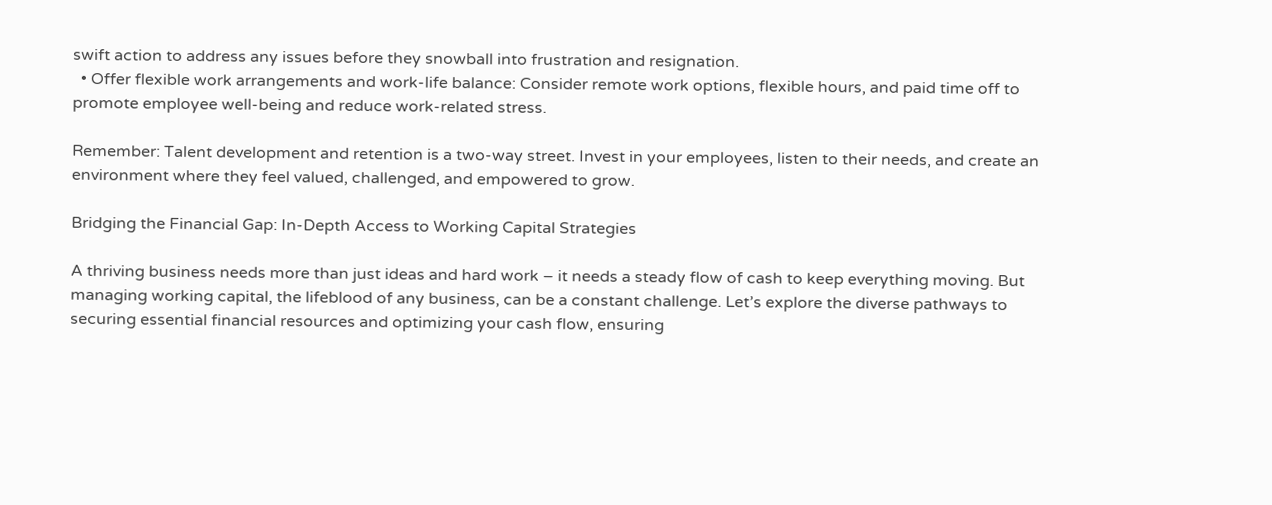swift action to address any issues before they snowball into frustration and resignation.
  • Offer flexible work arrangements and work-life balance: Consider remote work options, flexible hours, and paid time off to promote employee well-being and reduce work-related stress.

Remember: Talent development and retention is a two-way street. Invest in your employees, listen to their needs, and create an environment where they feel valued, challenged, and empowered to grow.

Bridging the Financial Gap: In-Depth Access to Working Capital Strategies

A thriving business needs more than just ideas and hard work – it needs a steady flow of cash to keep everything moving. But managing working capital, the lifeblood of any business, can be a constant challenge. Let’s explore the diverse pathways to securing essential financial resources and optimizing your cash flow, ensuring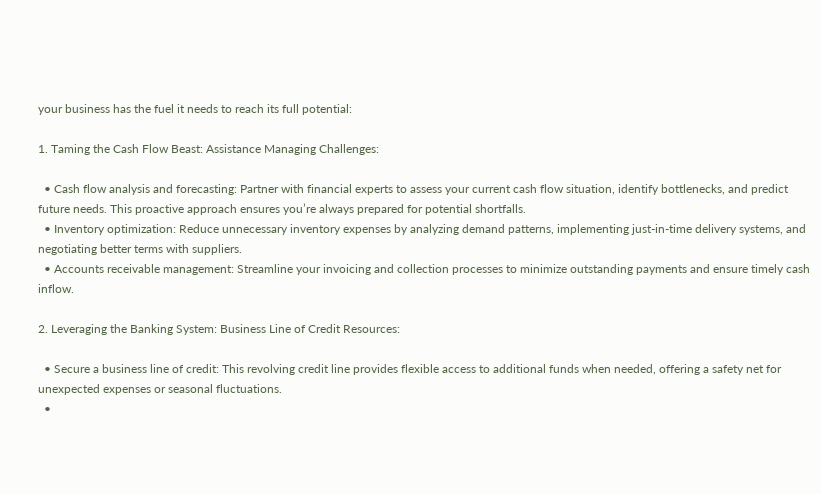your business has the fuel it needs to reach its full potential:

1. Taming the Cash Flow Beast: Assistance Managing Challenges:

  • Cash flow analysis and forecasting: Partner with financial experts to assess your current cash flow situation, identify bottlenecks, and predict future needs. This proactive approach ensures you’re always prepared for potential shortfalls.
  • Inventory optimization: Reduce unnecessary inventory expenses by analyzing demand patterns, implementing just-in-time delivery systems, and negotiating better terms with suppliers.
  • Accounts receivable management: Streamline your invoicing and collection processes to minimize outstanding payments and ensure timely cash inflow.

2. Leveraging the Banking System: Business Line of Credit Resources:

  • Secure a business line of credit: This revolving credit line provides flexible access to additional funds when needed, offering a safety net for unexpected expenses or seasonal fluctuations.
  •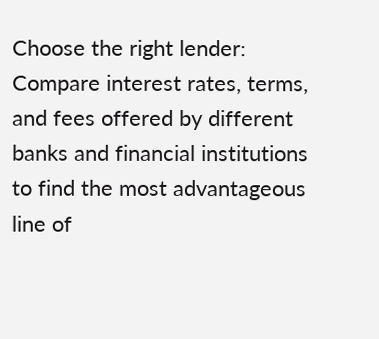Choose the right lender: Compare interest rates, terms, and fees offered by different banks and financial institutions to find the most advantageous line of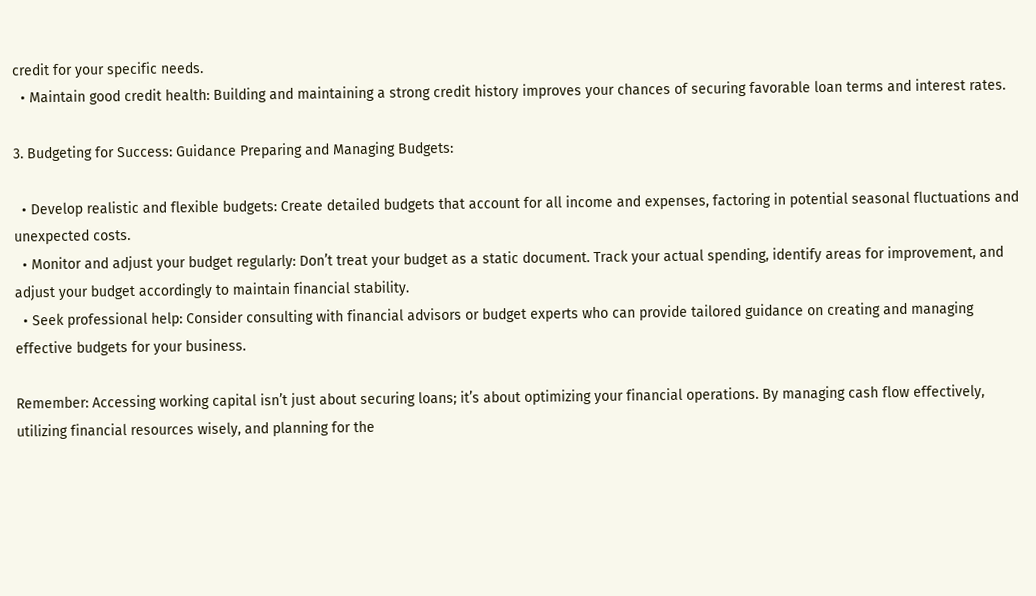credit for your specific needs.
  • Maintain good credit health: Building and maintaining a strong credit history improves your chances of securing favorable loan terms and interest rates.

3. Budgeting for Success: Guidance Preparing and Managing Budgets:

  • Develop realistic and flexible budgets: Create detailed budgets that account for all income and expenses, factoring in potential seasonal fluctuations and unexpected costs.
  • Monitor and adjust your budget regularly: Don’t treat your budget as a static document. Track your actual spending, identify areas for improvement, and adjust your budget accordingly to maintain financial stability.
  • Seek professional help: Consider consulting with financial advisors or budget experts who can provide tailored guidance on creating and managing effective budgets for your business.

Remember: Accessing working capital isn’t just about securing loans; it’s about optimizing your financial operations. By managing cash flow effectively, utilizing financial resources wisely, and planning for the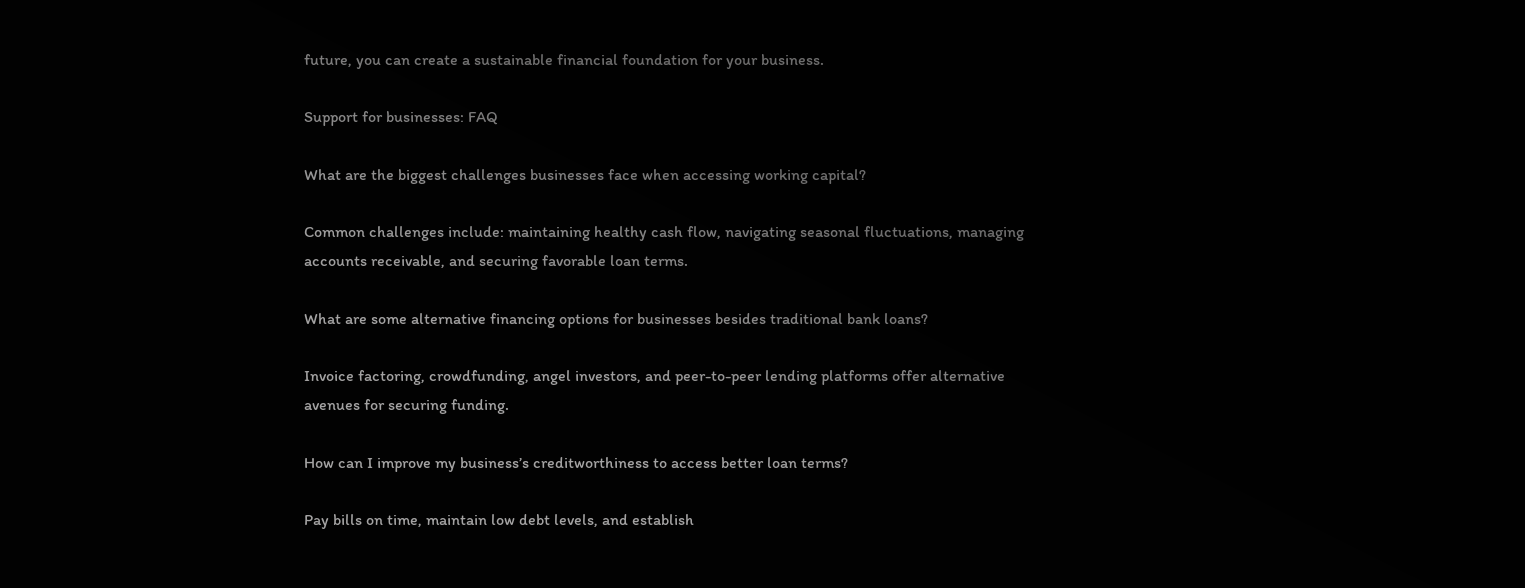future, you can create a sustainable financial foundation for your business.

Support for businesses: FAQ

What are the biggest challenges businesses face when accessing working capital?

Common challenges include: maintaining healthy cash flow, navigating seasonal fluctuations, managing accounts receivable, and securing favorable loan terms.

What are some alternative financing options for businesses besides traditional bank loans?

Invoice factoring, crowdfunding, angel investors, and peer-to-peer lending platforms offer alternative avenues for securing funding.

How can I improve my business’s creditworthiness to access better loan terms?

Pay bills on time, maintain low debt levels, and establish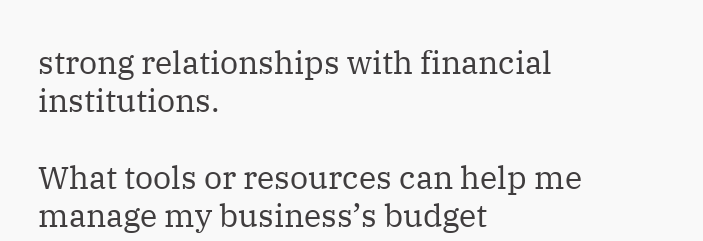strong relationships with financial institutions.

What tools or resources can help me manage my business’s budget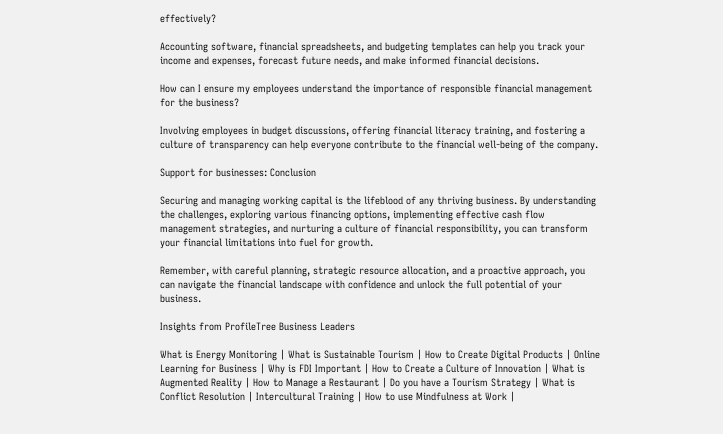effectively?

Accounting software, financial spreadsheets, and budgeting templates can help you track your income and expenses, forecast future needs, and make informed financial decisions.

How can I ensure my employees understand the importance of responsible financial management for the business?

Involving employees in budget discussions, offering financial literacy training, and fostering a culture of transparency can help everyone contribute to the financial well-being of the company.

Support for businesses: Conclusion

Securing and managing working capital is the lifeblood of any thriving business. By understanding the challenges, exploring various financing options, implementing effective cash flow management strategies, and nurturing a culture of financial responsibility, you can transform your financial limitations into fuel for growth.

Remember, with careful planning, strategic resource allocation, and a proactive approach, you can navigate the financial landscape with confidence and unlock the full potential of your business.

Insights from ProfileTree Business Leaders

What is Energy Monitoring | What is Sustainable Tourism | How to Create Digital Products | Online Learning for Business | Why is FDI Important | How to Create a Culture of Innovation | What is Augmented Reality | How to Manage a Restaurant | Do you have a Tourism Strategy | What is Conflict Resolution | Intercultural Training | How to use Mindfulness at Work |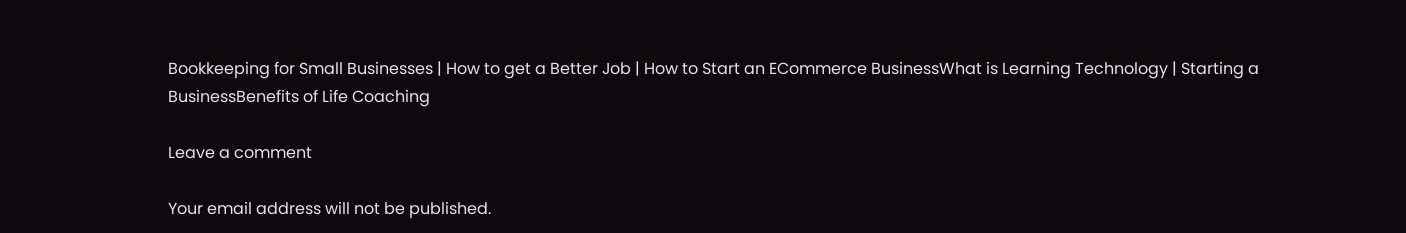Bookkeeping for Small Businesses | How to get a Better Job | How to Start an ECommerce BusinessWhat is Learning Technology | Starting a BusinessBenefits of Life Coaching

Leave a comment

Your email address will not be published.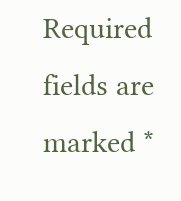Required fields are marked *